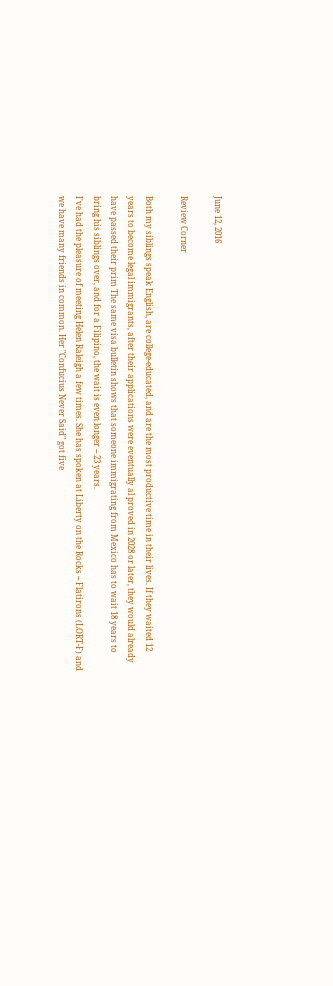June 12, 2016

Review Corner

Both my siblings speak English, are college-educated, and are the most productive time in their lives. If they waited 12 years to become legal immigrants, after their applications were eventually al proved in 2028 or later, they would already have passed their prim The same visa bulletin shows that someone immigrating from Mexico has to wait 18 years to bring his siblings over, and for a Filipino, the wait is even longer -- 23 years.
I've had the pleasure of meeting Helen Raleigh a few times. She has spoken at Liberty on the Rocks -- Flatirons (LORT-F) and we have many friends in common. Her "Confucius Never Said" got five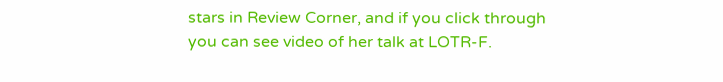stars in Review Corner, and if you click through you can see video of her talk at LOTR-F.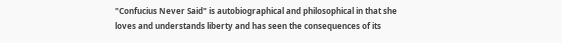"Confucius Never Said" is autobiographical and philosophical in that she loves and understands liberty and has seen the consequences of its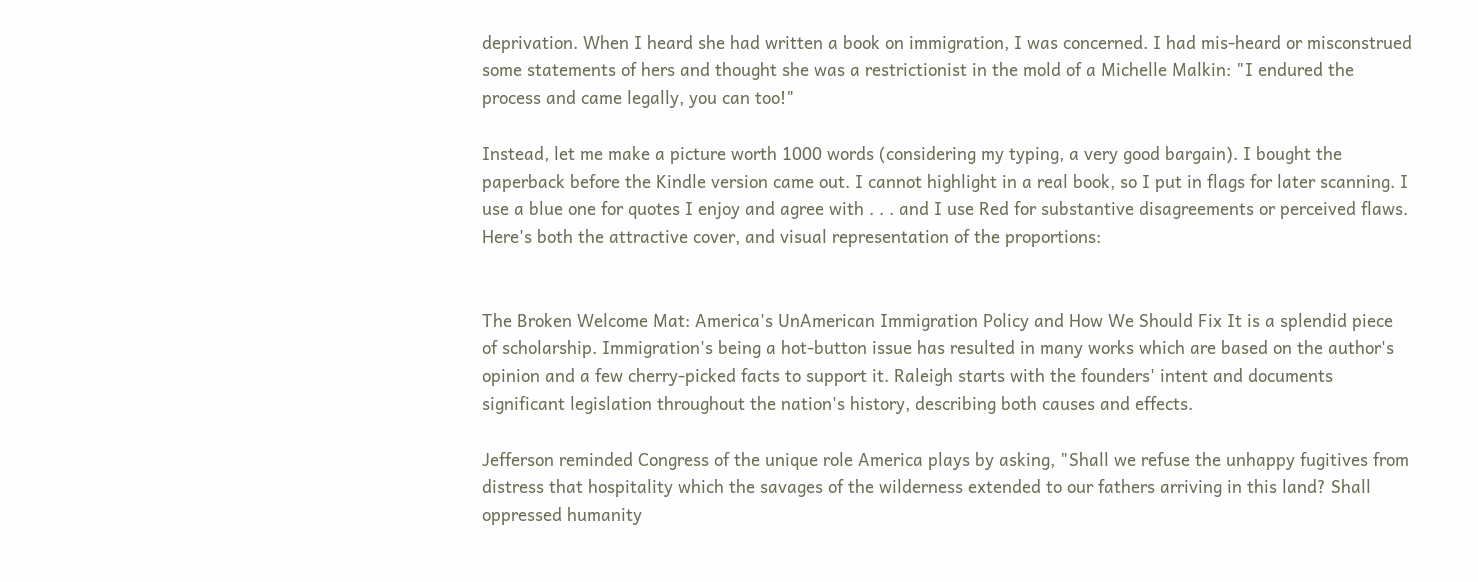deprivation. When I heard she had written a book on immigration, I was concerned. I had mis-heard or misconstrued some statements of hers and thought she was a restrictionist in the mold of a Michelle Malkin: "I endured the process and came legally, you can too!"

Instead, let me make a picture worth 1000 words (considering my typing, a very good bargain). I bought the paperback before the Kindle version came out. I cannot highlight in a real book, so I put in flags for later scanning. I use a blue one for quotes I enjoy and agree with . . . and I use Red for substantive disagreements or perceived flaws. Here's both the attractive cover, and visual representation of the proportions:


The Broken Welcome Mat: America's UnAmerican Immigration Policy and How We Should Fix It is a splendid piece of scholarship. Immigration's being a hot-button issue has resulted in many works which are based on the author's opinion and a few cherry-picked facts to support it. Raleigh starts with the founders' intent and documents significant legislation throughout the nation's history, describing both causes and effects.

Jefferson reminded Congress of the unique role America plays by asking, "Shall we refuse the unhappy fugitives from distress that hospitality which the savages of the wilderness extended to our fathers arriving in this land? Shall oppressed humanity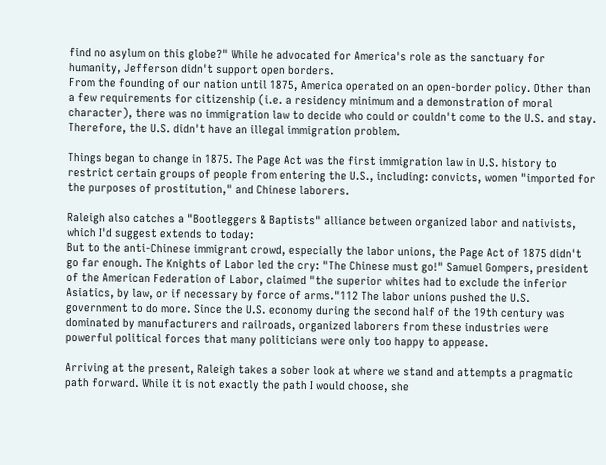find no asylum on this globe?" While he advocated for America's role as the sanctuary for humanity, Jefferson didn't support open borders.
From the founding of our nation until 1875, America operated on an open-border policy. Other than a few requirements for citizenship (i.e. a residency minimum and a demonstration of moral character), there was no immigration law to decide who could or couldn't come to the U.S. and stay. Therefore, the U.S. didn't have an illegal immigration problem.

Things began to change in 1875. The Page Act was the first immigration law in U.S. history to restrict certain groups of people from entering the U.S., including: convicts, women "imported for the purposes of prostitution," and Chinese laborers.

Raleigh also catches a "Bootleggers & Baptists" alliance between organized labor and nativists, which I'd suggest extends to today:
But to the anti-Chinese immigrant crowd, especially the labor unions, the Page Act of 1875 didn't go far enough. The Knights of Labor led the cry: "The Chinese must go!" Samuel Gompers, president of the American Federation of Labor, claimed "the superior whites had to exclude the inferior Asiatics, by law, or if necessary by force of arms."112 The labor unions pushed the U.S. government to do more. Since the U.S. economy during the second half of the 19th century was dominated by manufacturers and railroads, organized laborers from these industries were powerful political forces that many politicians were only too happy to appease.

Arriving at the present, Raleigh takes a sober look at where we stand and attempts a pragmatic path forward. While it is not exactly the path I would choose, she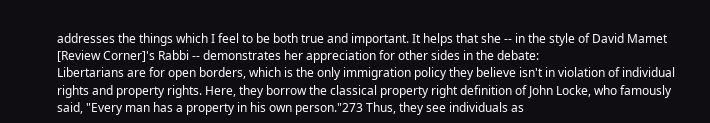addresses the things which I feel to be both true and important. It helps that she -- in the style of David Mamet [Review Corner]'s Rabbi -- demonstrates her appreciation for other sides in the debate:
Libertarians are for open borders, which is the only immigration policy they believe isn't in violation of individual rights and property rights. Here, they borrow the classical property right definition of John Locke, who famously said, "Every man has a property in his own person."273 Thus, they see individuals as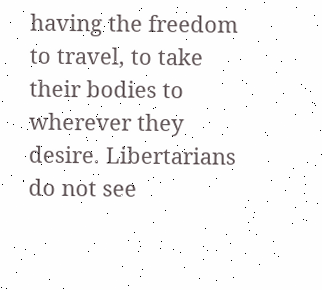having the freedom to travel, to take their bodies to wherever they desire. Libertarians do not see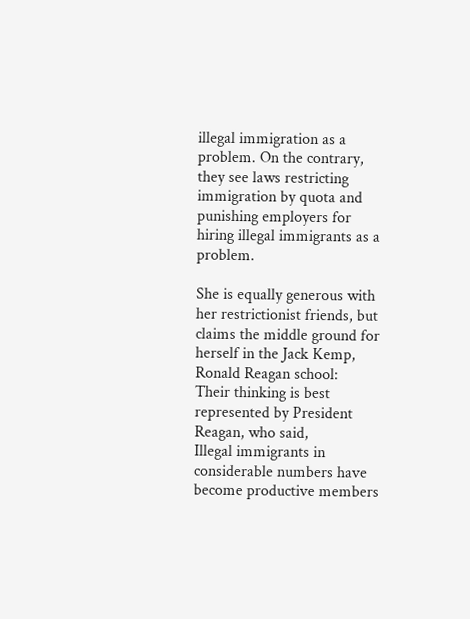illegal immigration as a problem. On the contrary, they see laws restricting immigration by quota and punishing employers for hiring illegal immigrants as a problem.

She is equally generous with her restrictionist friends, but claims the middle ground for herself in the Jack Kemp, Ronald Reagan school:
Their thinking is best represented by President Reagan, who said,
Illegal immigrants in considerable numbers have become productive members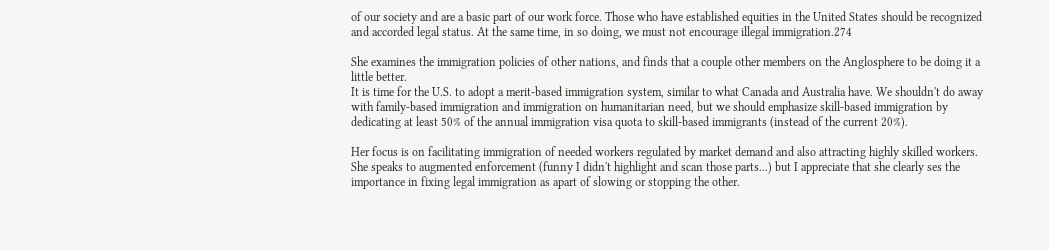of our society and are a basic part of our work force. Those who have established equities in the United States should be recognized and accorded legal status. At the same time, in so doing, we must not encourage illegal immigration.274

She examines the immigration policies of other nations, and finds that a couple other members on the Anglosphere to be doing it a little better.
It is time for the U.S. to adopt a merit-based immigration system, similar to what Canada and Australia have. We shouldn't do away with family-based immigration and immigration on humanitarian need, but we should emphasize skill-based immigration by dedicating at least 50% of the annual immigration visa quota to skill-based immigrants (instead of the current 20%).

Her focus is on facilitating immigration of needed workers regulated by market demand and also attracting highly skilled workers. She speaks to augmented enforcement (funny I didn't highlight and scan those parts...) but I appreciate that she clearly ses the importance in fixing legal immigration as apart of slowing or stopping the other.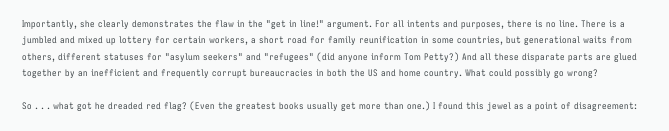Importantly, she clearly demonstrates the flaw in the "get in line!" argument. For all intents and purposes, there is no line. There is a jumbled and mixed up lottery for certain workers, a short road for family reunification in some countries, but generational waits from others, different statuses for "asylum seekers" and "refugees" (did anyone inform Tom Petty?) And all these disparate parts are glued together by an inefficient and frequently corrupt bureaucracies in both the US and home country. What could possibly go wrong?

So . . . what got he dreaded red flag? (Even the greatest books usually get more than one.) I found this jewel as a point of disagreement: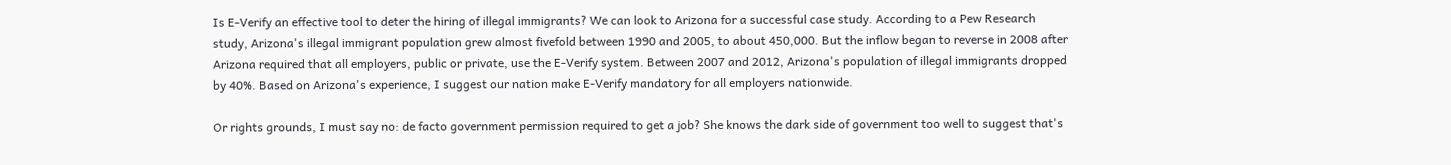Is E-Verify an effective tool to deter the hiring of illegal immigrants? We can look to Arizona for a successful case study. According to a Pew Research study, Arizona's illegal immigrant population grew almost fivefold between 1990 and 2005, to about 450,000. But the inflow began to reverse in 2008 after Arizona required that all employers, public or private, use the E-Verify system. Between 2007 and 2012, Arizona's population of illegal immigrants dropped by 40%. Based on Arizona's experience, I suggest our nation make E-Verify mandatory for all employers nationwide.

Or rights grounds, I must say no: de facto government permission required to get a job? She knows the dark side of government too well to suggest that's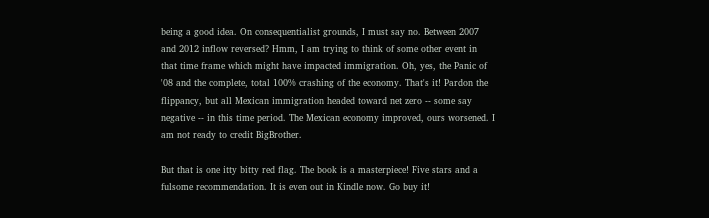being a good idea. On consequentialist grounds, I must say no. Between 2007 and 2012 inflow reversed? Hmm, I am trying to think of some other event in that time frame which might have impacted immigration. Oh, yes, the Panic of '08 and the complete, total 100% crashing of the economy. That's it! Pardon the flippancy, but all Mexican immigration headed toward net zero -- some say negative -- in this time period. The Mexican economy improved, ours worsened. I am not ready to credit BigBrother.

But that is one itty bitty red flag. The book is a masterpiece! Five stars and a fulsome recommendation. It is even out in Kindle now. Go buy it!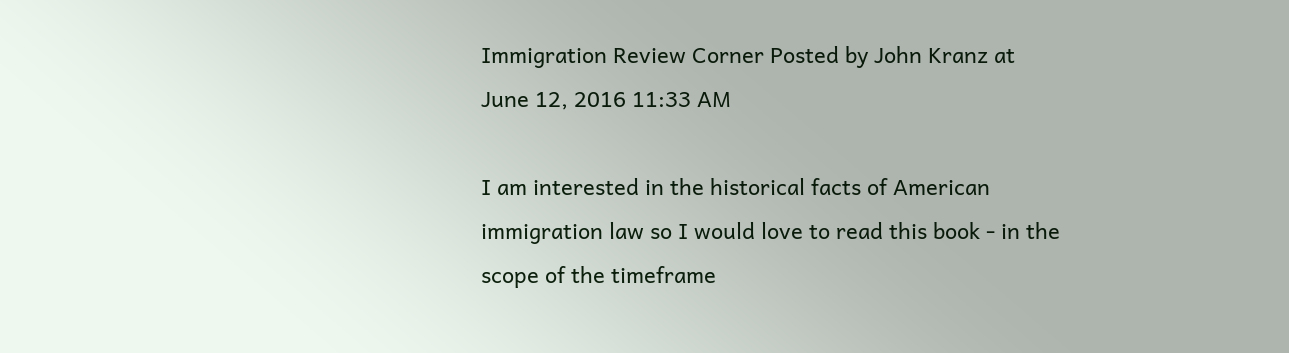Immigration Review Corner Posted by John Kranz at June 12, 2016 11:33 AM

I am interested in the historical facts of American immigration law so I would love to read this book - in the scope of the timeframe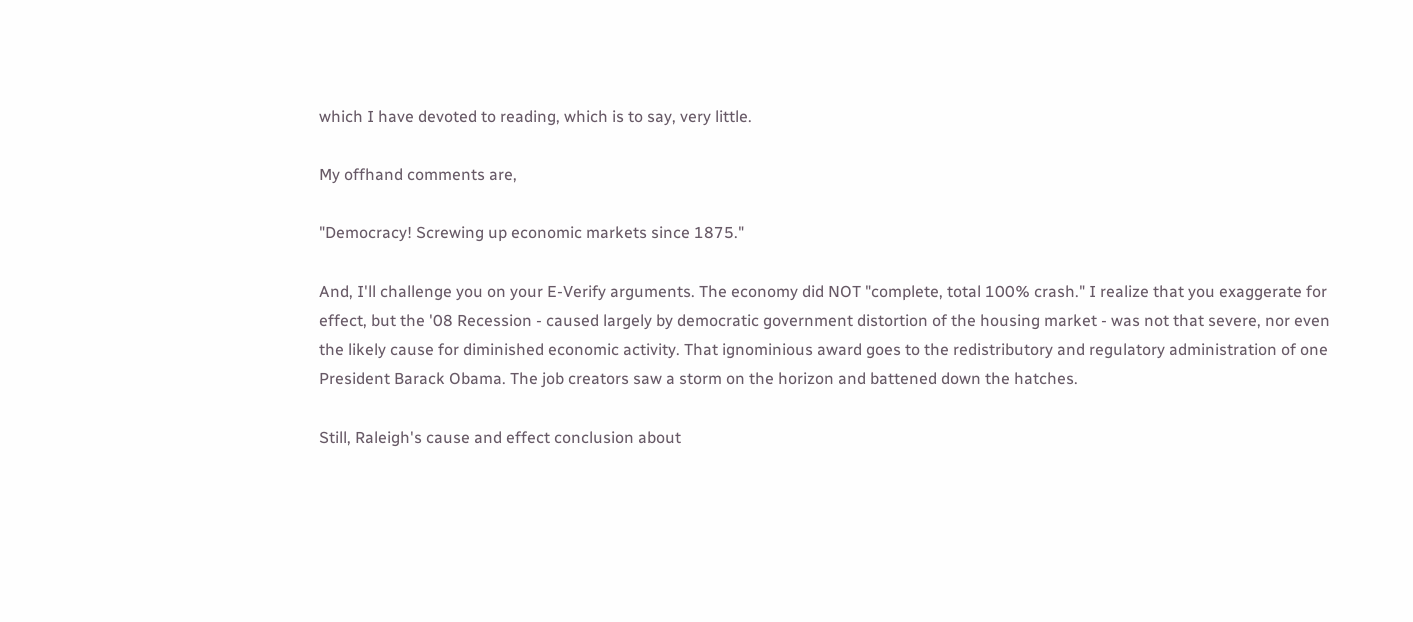which I have devoted to reading, which is to say, very little.

My offhand comments are,

"Democracy! Screwing up economic markets since 1875."

And, I'll challenge you on your E-Verify arguments. The economy did NOT "complete, total 100% crash." I realize that you exaggerate for effect, but the '08 Recession - caused largely by democratic government distortion of the housing market - was not that severe, nor even the likely cause for diminished economic activity. That ignominious award goes to the redistributory and regulatory administration of one President Barack Obama. The job creators saw a storm on the horizon and battened down the hatches.

Still, Raleigh's cause and effect conclusion about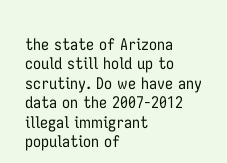the state of Arizona could still hold up to scrutiny. Do we have any data on the 2007-2012 illegal immigrant population of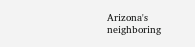Arizona's neighboring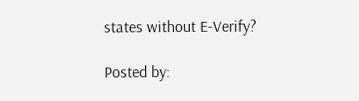states without E-Verify?

Posted by: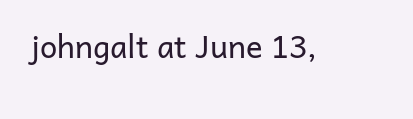johngalt at June 13,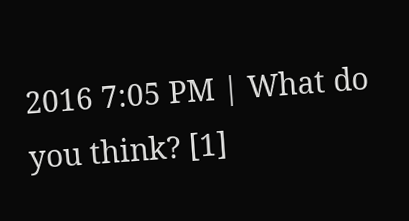2016 7:05 PM | What do you think? [1]